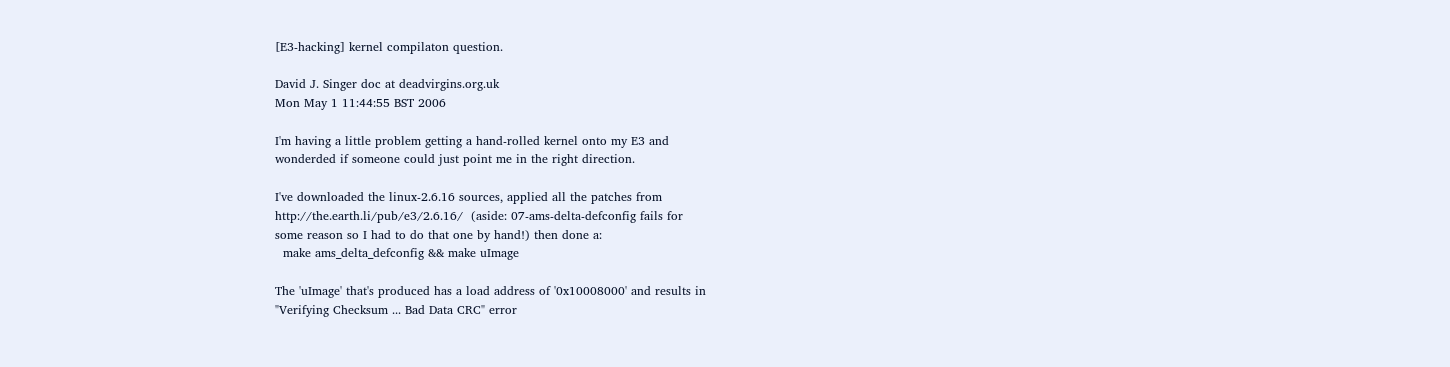[E3-hacking] kernel compilaton question.

David J. Singer doc at deadvirgins.org.uk
Mon May 1 11:44:55 BST 2006

I'm having a little problem getting a hand-rolled kernel onto my E3 and
wonderded if someone could just point me in the right direction.

I've downloaded the linux-2.6.16 sources, applied all the patches from
http://the.earth.li/pub/e3/2.6.16/  (aside: 07-ams-delta-defconfig fails for
some reason so I had to do that one by hand!) then done a:
  make ams_delta_defconfig && make uImage

The 'uImage' that's produced has a load address of '0x10008000' and results in
"Verifying Checksum ... Bad Data CRC" error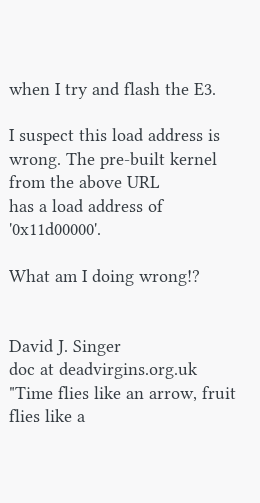when I try and flash the E3.

I suspect this load address is wrong. The pre-built kernel from the above URL
has a load address of '0x11d00000'.

What am I doing wrong!?


David J. Singer
doc at deadvirgins.org.uk
"Time flies like an arrow, fruit flies like a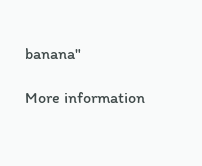banana"

More information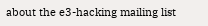about the e3-hacking mailing list